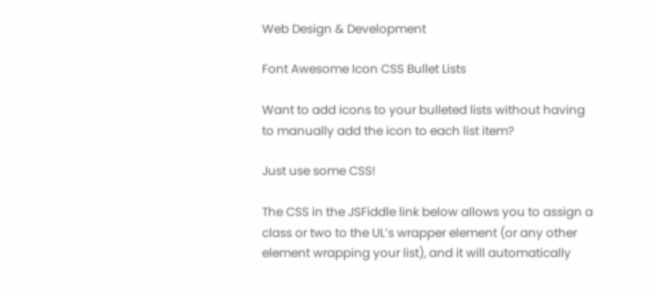Web Design & Development

Font Awesome Icon CSS Bullet Lists

Want to add icons to your bulleted lists without having to manually add the icon to each list item?

Just use some CSS!

The CSS in the JSFiddle link below allows you to assign a class or two to the UL’s wrapper element (or any other element wrapping your list), and it will automatically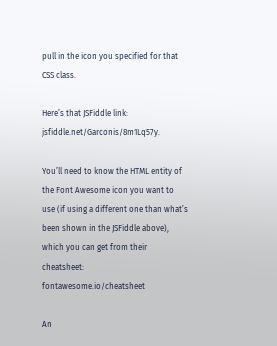pull in the icon you specified for that CSS class.

Here’s that JSFiddle link: jsfiddle.net/Garconis/8m1Lq57y.

You’ll need to know the HTML entity of the Font Awesome icon you want to use (if using a different one than what’s been shown in the JSFiddle above), which you can get from their cheatsheet: fontawesome.io/cheatsheet

An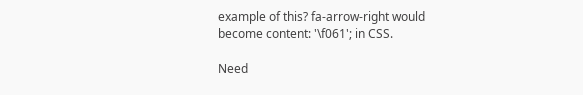example of this? fa-arrow-right would become content: '\f061'; in CSS.

Need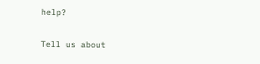help?

Tell us about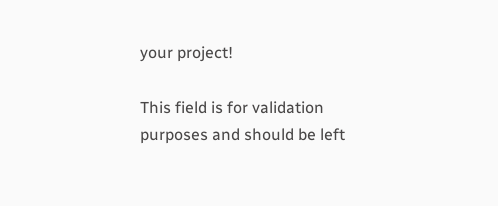your project!

This field is for validation purposes and should be left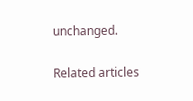unchanged.

Related articles